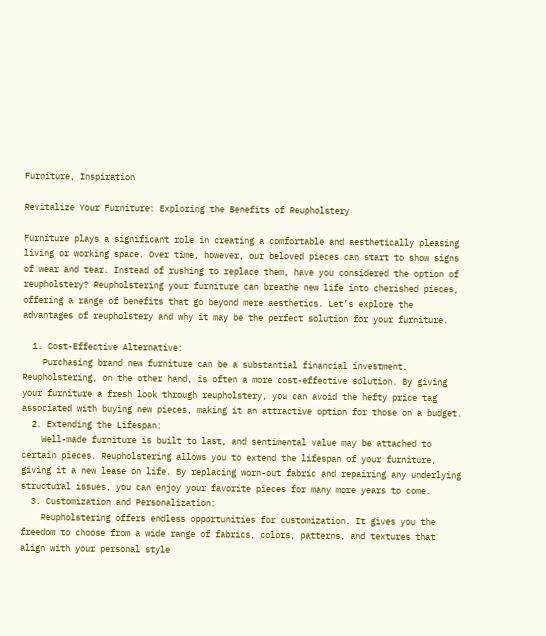Furniture, Inspiration

Revitalize Your Furniture: Exploring the Benefits of Reupholstery

Furniture plays a significant role in creating a comfortable and aesthetically pleasing living or working space. Over time, however, our beloved pieces can start to show signs of wear and tear. Instead of rushing to replace them, have you considered the option of reupholstery? Reupholstering your furniture can breathe new life into cherished pieces, offering a range of benefits that go beyond mere aesthetics. Let’s explore the advantages of reupholstery and why it may be the perfect solution for your furniture.

  1. Cost-Effective Alternative:
    Purchasing brand new furniture can be a substantial financial investment. Reupholstering, on the other hand, is often a more cost-effective solution. By giving your furniture a fresh look through reupholstery, you can avoid the hefty price tag associated with buying new pieces, making it an attractive option for those on a budget.
  2. Extending the Lifespan:
    Well-made furniture is built to last, and sentimental value may be attached to certain pieces. Reupholstering allows you to extend the lifespan of your furniture, giving it a new lease on life. By replacing worn-out fabric and repairing any underlying structural issues, you can enjoy your favorite pieces for many more years to come.
  3. Customization and Personalization:
    Reupholstering offers endless opportunities for customization. It gives you the freedom to choose from a wide range of fabrics, colors, patterns, and textures that align with your personal style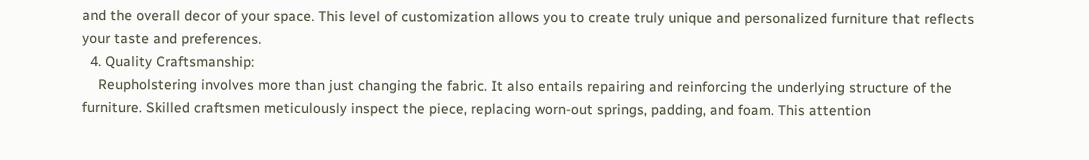and the overall decor of your space. This level of customization allows you to create truly unique and personalized furniture that reflects your taste and preferences.
  4. Quality Craftsmanship:
    Reupholstering involves more than just changing the fabric. It also entails repairing and reinforcing the underlying structure of the furniture. Skilled craftsmen meticulously inspect the piece, replacing worn-out springs, padding, and foam. This attention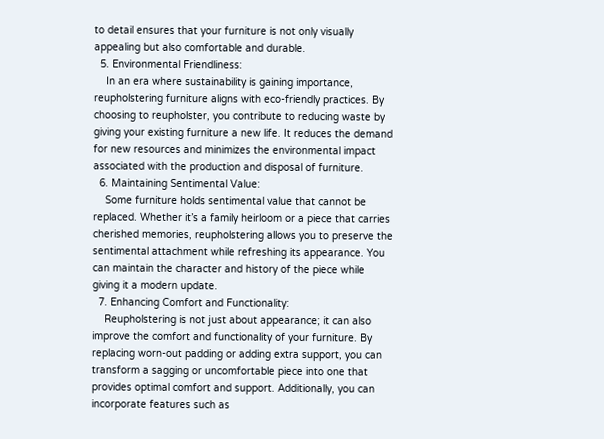to detail ensures that your furniture is not only visually appealing but also comfortable and durable.
  5. Environmental Friendliness:
    In an era where sustainability is gaining importance, reupholstering furniture aligns with eco-friendly practices. By choosing to reupholster, you contribute to reducing waste by giving your existing furniture a new life. It reduces the demand for new resources and minimizes the environmental impact associated with the production and disposal of furniture.
  6. Maintaining Sentimental Value:
    Some furniture holds sentimental value that cannot be replaced. Whether it’s a family heirloom or a piece that carries cherished memories, reupholstering allows you to preserve the sentimental attachment while refreshing its appearance. You can maintain the character and history of the piece while giving it a modern update.
  7. Enhancing Comfort and Functionality:
    Reupholstering is not just about appearance; it can also improve the comfort and functionality of your furniture. By replacing worn-out padding or adding extra support, you can transform a sagging or uncomfortable piece into one that provides optimal comfort and support. Additionally, you can incorporate features such as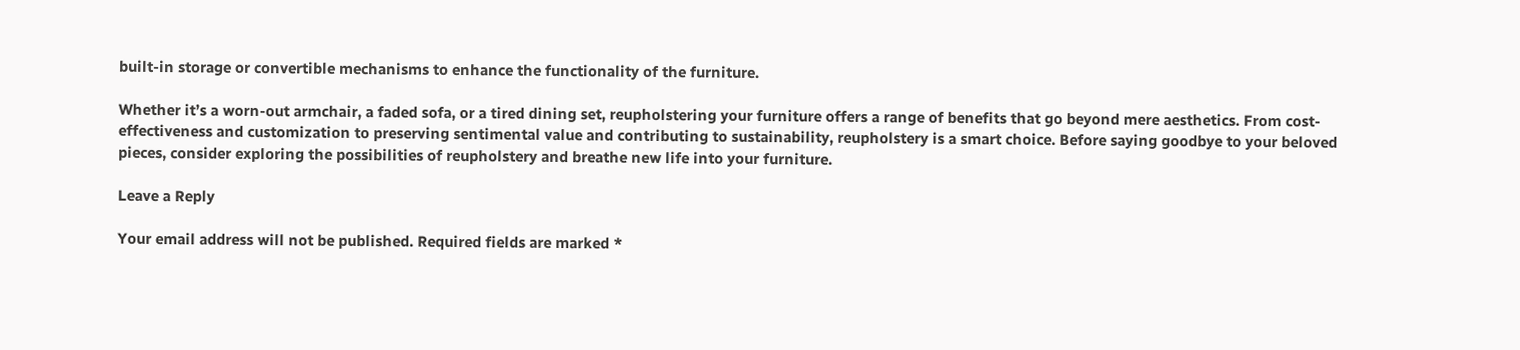built-in storage or convertible mechanisms to enhance the functionality of the furniture.

Whether it’s a worn-out armchair, a faded sofa, or a tired dining set, reupholstering your furniture offers a range of benefits that go beyond mere aesthetics. From cost-effectiveness and customization to preserving sentimental value and contributing to sustainability, reupholstery is a smart choice. Before saying goodbye to your beloved pieces, consider exploring the possibilities of reupholstery and breathe new life into your furniture.

Leave a Reply

Your email address will not be published. Required fields are marked *